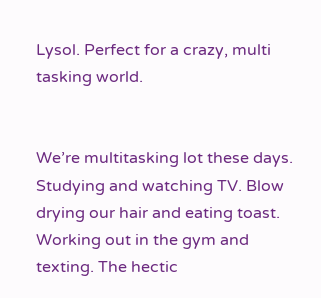Lysol. Perfect for a crazy, multi tasking world.


We’re multitasking lot these days. Studying and watching TV. Blow drying our hair and eating toast. Working out in the gym and texting. The hectic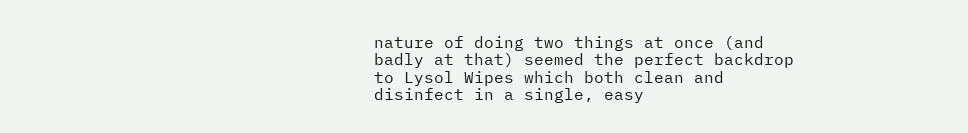nature of doing two things at once (and badly at that) seemed the perfect backdrop to Lysol Wipes which both clean and disinfect in a single, easy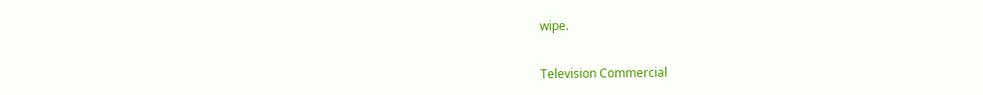wipe.


Television Commercial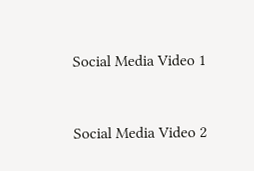Social Media Video 1


Social Media Video 2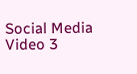Social Media Video 3